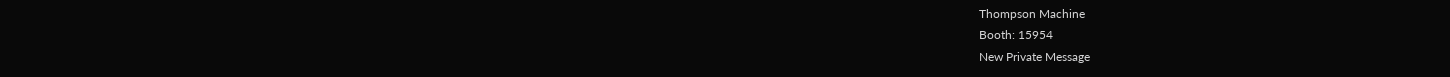Thompson Machine
Booth: 15954
New Private Message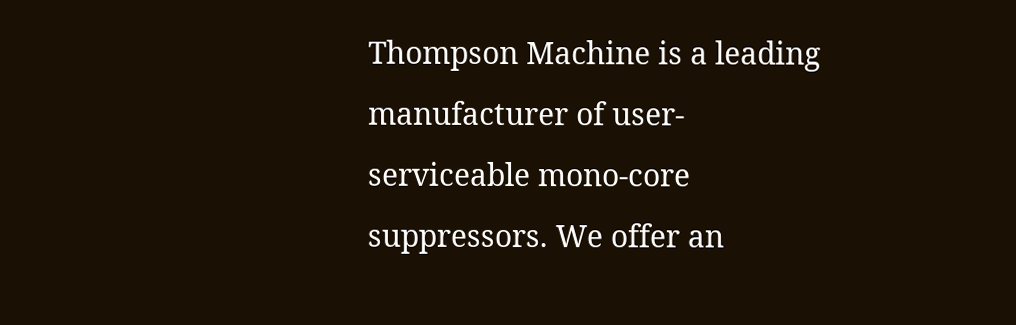Thompson Machine is a leading manufacturer of user-serviceable mono-core suppressors. We offer an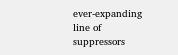ever-expanding line of suppressors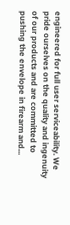engineered for full user serviceability. We pride ourselves on the quality and ingenuity of our products and are committed to pushing the envelope in firearm and...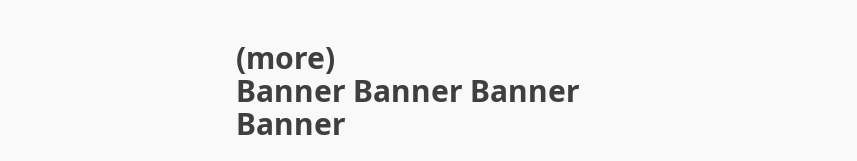(more)
Banner Banner Banner Banner